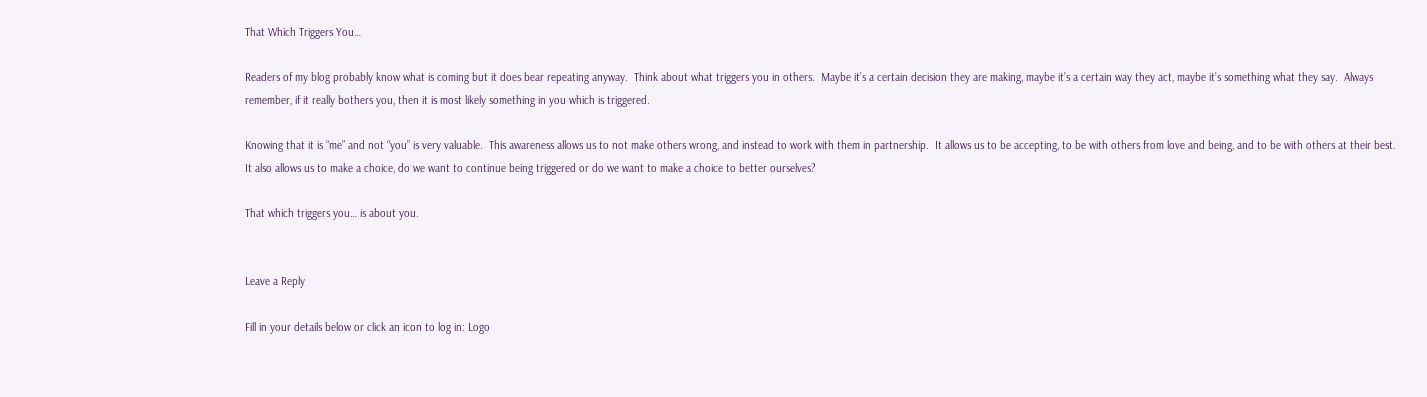That Which Triggers You…

Readers of my blog probably know what is coming but it does bear repeating anyway.  Think about what triggers you in others.  Maybe it’s a certain decision they are making, maybe it’s a certain way they act, maybe it’s something what they say.  Always remember, if it really bothers you, then it is most likely something in you which is triggered.

Knowing that it is “me” and not “you” is very valuable.  This awareness allows us to not make others wrong, and instead to work with them in partnership.  It allows us to be accepting, to be with others from love and being, and to be with others at their best.  It also allows us to make a choice, do we want to continue being triggered or do we want to make a choice to better ourselves?

That which triggers you… is about you.


Leave a Reply

Fill in your details below or click an icon to log in: Logo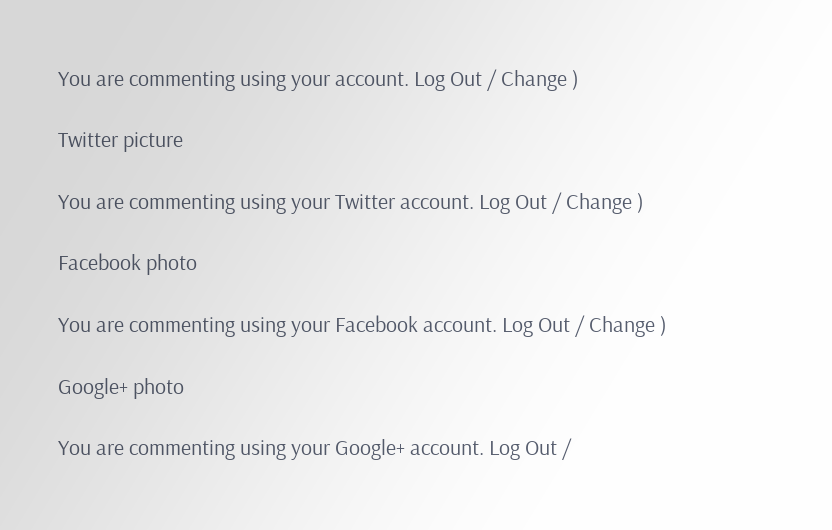You are commenting using your account. Log Out / Change )

Twitter picture

You are commenting using your Twitter account. Log Out / Change )

Facebook photo

You are commenting using your Facebook account. Log Out / Change )

Google+ photo

You are commenting using your Google+ account. Log Out /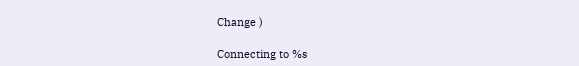Change )

Connecting to %s